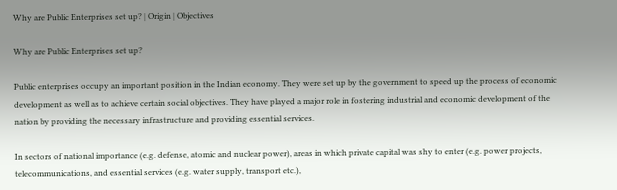Why are Public Enterprises set up? | Origin | Objectives

Why are Public Enterprises set up?

Public enterprises occupy an important position in the Indian economy. They were set up by the government to speed up the process of economic development as well as to achieve certain social objectives. They have played a major role in fostering industrial and economic development of the nation by providing the necessary infrastructure and providing essential services.

In sectors of national importance (e.g. defense, atomic and nuclear power), areas in which private capital was shy to enter (e.g. power projects, telecommunications, and essential services (e.g. water supply, transport etc.),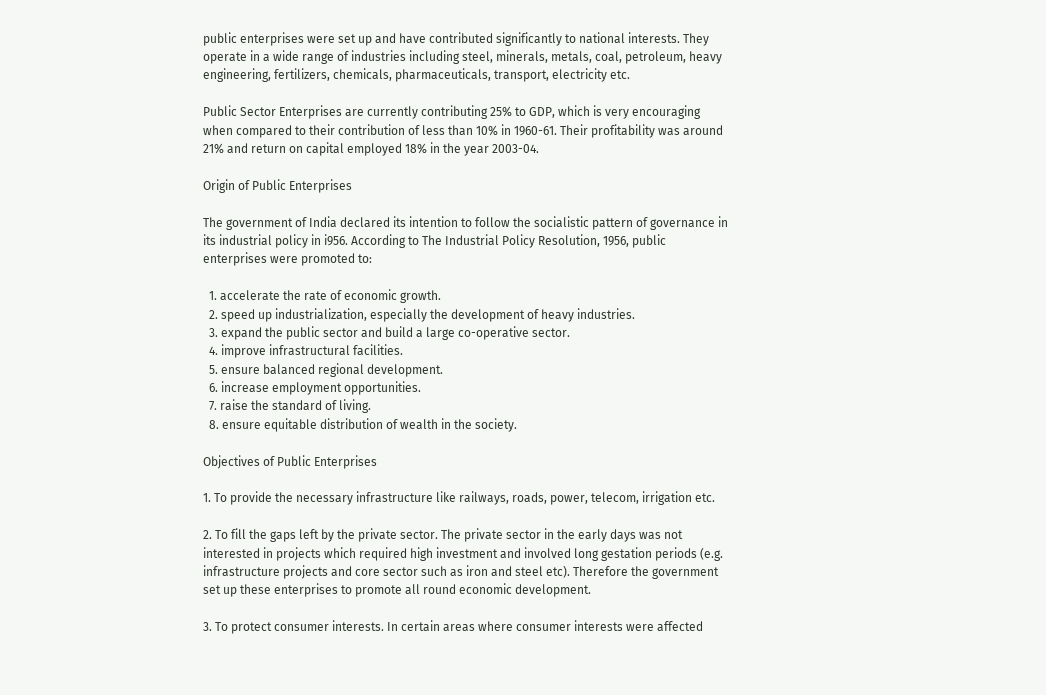public enterprises were set up and have contributed significantly to national interests. They operate in a wide range of industries including steel, minerals, metals, coal, petroleum, heavy engineering, fertilizers, chemicals, pharmaceuticals, transport, electricity etc.

Public Sector Enterprises are currently contributing 25% to GDP, which is very encouraging when compared to their contribution of less than 10% in 1960-61. Their profitability was around 21% and return on capital employed 18% in the year 2003-04.

Origin of Public Enterprises

The government of India declared its intention to follow the socialistic pattern of governance in its industrial policy in i956. According to The Industrial Policy Resolution, 1956, public enterprises were promoted to:

  1. accelerate the rate of economic growth.
  2. speed up industrialization, especially the development of heavy industries.
  3. expand the public sector and build a large co-operative sector.
  4. improve infrastructural facilities.
  5. ensure balanced regional development.
  6. increase employment opportunities.
  7. raise the standard of living.
  8. ensure equitable distribution of wealth in the society.

Objectives of Public Enterprises

1. To provide the necessary infrastructure like railways, roads, power, telecom, irrigation etc.

2. To fill the gaps left by the private sector. The private sector in the early days was not interested in projects which required high investment and involved long gestation periods (e.g. infrastructure projects and core sector such as iron and steel etc). Therefore the government set up these enterprises to promote all round economic development.

3. To protect consumer interests. In certain areas where consumer interests were affected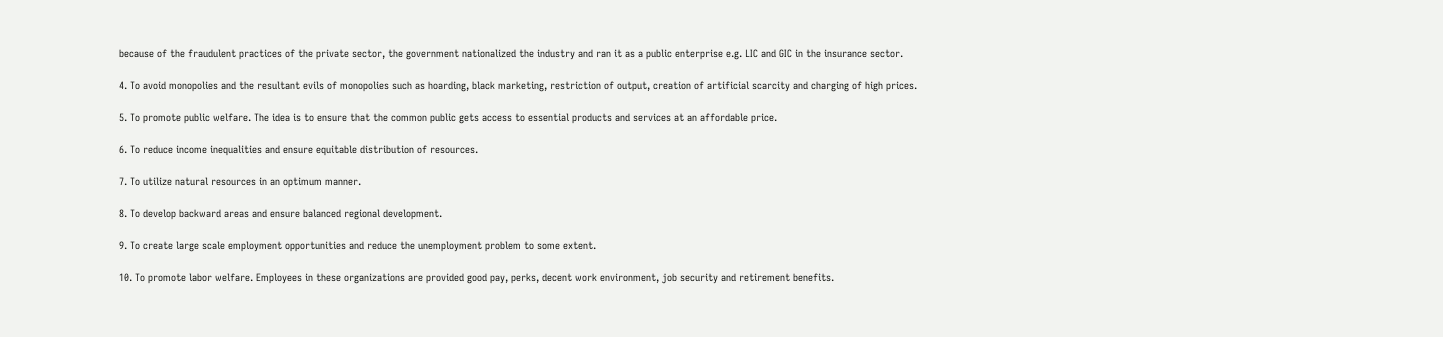because of the fraudulent practices of the private sector, the government nationalized the industry and ran it as a public enterprise e.g. LIC and GIC in the insurance sector.

4. To avoid monopolies and the resultant evils of monopolies such as hoarding, black marketing, restriction of output, creation of artificial scarcity and charging of high prices.

5. To promote public welfare. The idea is to ensure that the common public gets access to essential products and services at an affordable price.

6. To reduce income inequalities and ensure equitable distribution of resources.

7. To utilize natural resources in an optimum manner.

8. To develop backward areas and ensure balanced regional development.

9. To create large scale employment opportunities and reduce the unemployment problem to some extent.

10. To promote labor welfare. Employees in these organizations are provided good pay, perks, decent work environment, job security and retirement benefits.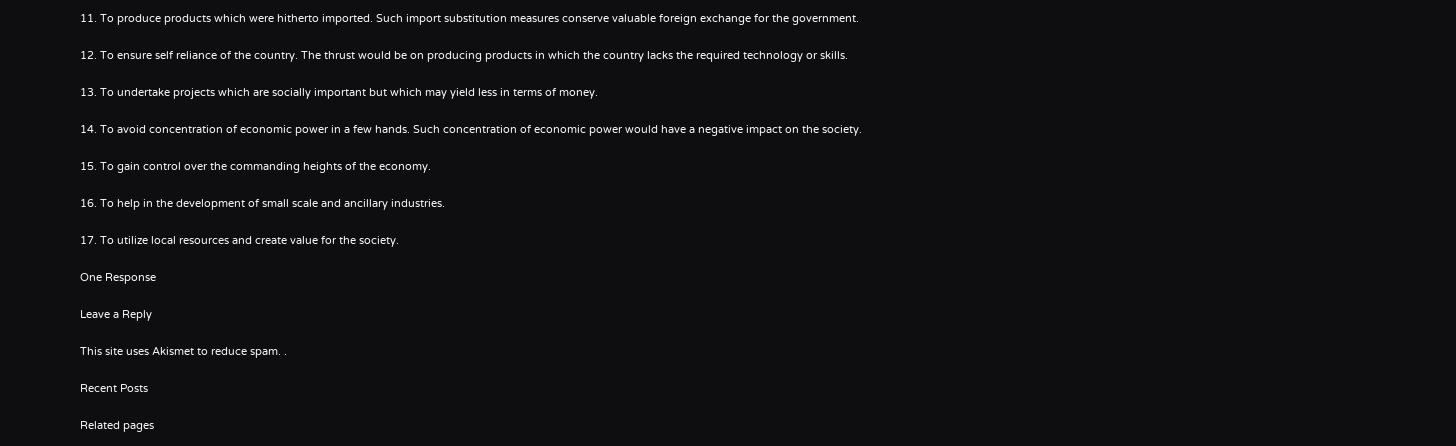11. To produce products which were hitherto imported. Such import substitution measures conserve valuable foreign exchange for the government.

12. To ensure self reliance of the country. The thrust would be on producing products in which the country lacks the required technology or skills.

13. To undertake projects which are socially important but which may yield less in terms of money.

14. To avoid concentration of economic power in a few hands. Such concentration of economic power would have a negative impact on the society.

15. To gain control over the commanding heights of the economy.

16. To help in the development of small scale and ancillary industries.

17. To utilize local resources and create value for the society.

One Response

Leave a Reply

This site uses Akismet to reduce spam. .

Recent Posts

Related pages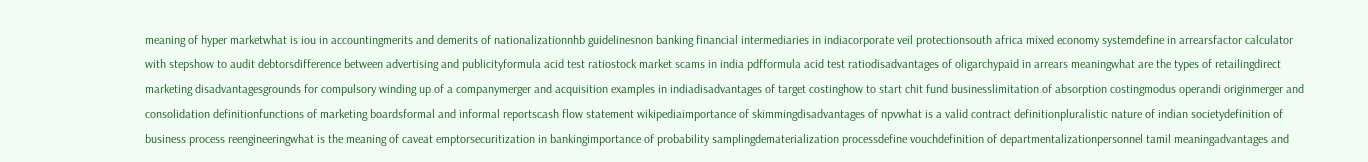meaning of hyper marketwhat is iou in accountingmerits and demerits of nationalizationnhb guidelinesnon banking financial intermediaries in indiacorporate veil protectionsouth africa mixed economy systemdefine in arrearsfactor calculator with stepshow to audit debtorsdifference between advertising and publicityformula acid test ratiostock market scams in india pdfformula acid test ratiodisadvantages of oligarchypaid in arrears meaningwhat are the types of retailingdirect marketing disadvantagesgrounds for compulsory winding up of a companymerger and acquisition examples in indiadisadvantages of target costinghow to start chit fund businesslimitation of absorption costingmodus operandi originmerger and consolidation definitionfunctions of marketing boardsformal and informal reportscash flow statement wikipediaimportance of skimmingdisadvantages of npvwhat is a valid contract definitionpluralistic nature of indian societydefinition of business process reengineeringwhat is the meaning of caveat emptorsecuritization in bankingimportance of probability samplingdematerialization processdefine vouchdefinition of departmentalizationpersonnel tamil meaningadvantages and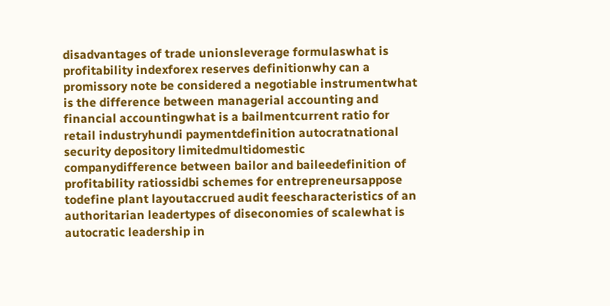disadvantages of trade unionsleverage formulaswhat is profitability indexforex reserves definitionwhy can a promissory note be considered a negotiable instrumentwhat is the difference between managerial accounting and financial accountingwhat is a bailmentcurrent ratio for retail industryhundi paymentdefinition autocratnational security depository limitedmultidomestic companydifference between bailor and baileedefinition of profitability ratiossidbi schemes for entrepreneursappose todefine plant layoutaccrued audit feescharacteristics of an authoritarian leadertypes of diseconomies of scalewhat is autocratic leadership in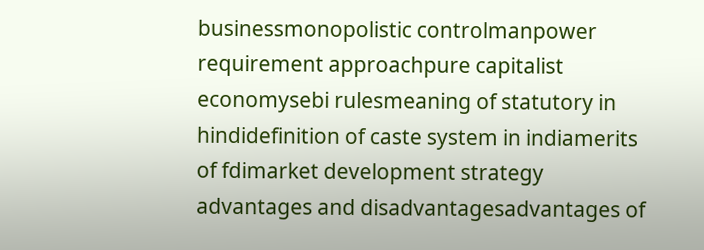businessmonopolistic controlmanpower requirement approachpure capitalist economysebi rulesmeaning of statutory in hindidefinition of caste system in indiamerits of fdimarket development strategy advantages and disadvantagesadvantages of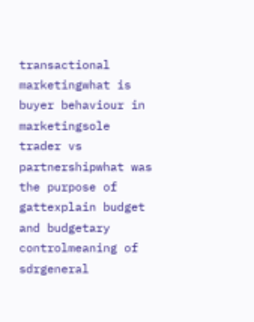transactional marketingwhat is buyer behaviour in marketingsole trader vs partnershipwhat was the purpose of gattexplain budget and budgetary controlmeaning of sdrgeneral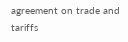agreement on trade and tariffs